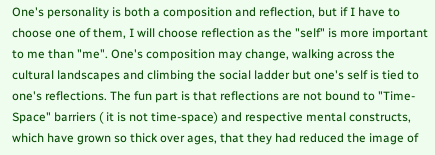One's personality is both a composition and reflection, but if I have to choose one of them, I will choose reflection as the "self" is more important to me than "me". One's composition may change, walking across the cultural landscapes and climbing the social ladder but one's self is tied to one's reflections. The fun part is that reflections are not bound to "Time-Space" barriers ( it is not time-space) and respective mental constructs, which have grown so thick over ages, that they had reduced the image of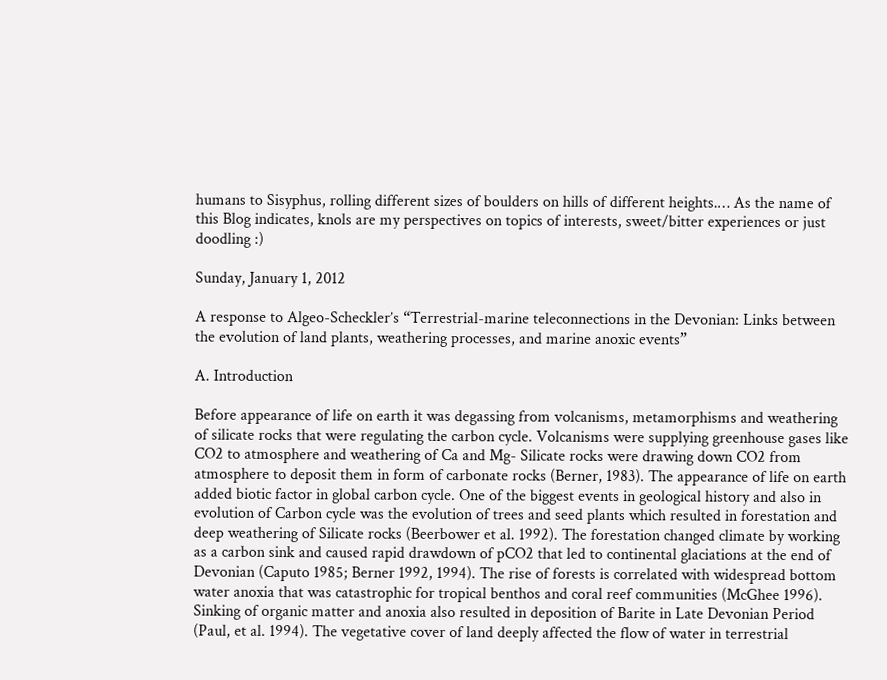humans to Sisyphus, rolling different sizes of boulders on hills of different heights.… As the name of this Blog indicates, knols are my perspectives on topics of interests, sweet/bitter experiences or just doodling :)

Sunday, January 1, 2012

A response to Algeo-Scheckler’s “Terrestrial-marine teleconnections in the Devonian: Links between the evolution of land plants, weathering processes, and marine anoxic events”

A. Introduction

Before appearance of life on earth it was degassing from volcanisms, metamorphisms and weathering of silicate rocks that were regulating the carbon cycle. Volcanisms were supplying greenhouse gases like CO2 to atmosphere and weathering of Ca and Mg- Silicate rocks were drawing down CO2 from atmosphere to deposit them in form of carbonate rocks (Berner, 1983). The appearance of life on earth added biotic factor in global carbon cycle. One of the biggest events in geological history and also in evolution of Carbon cycle was the evolution of trees and seed plants which resulted in forestation and deep weathering of Silicate rocks (Beerbower et al. 1992). The forestation changed climate by working as a carbon sink and caused rapid drawdown of pCO2 that led to continental glaciations at the end of Devonian (Caputo 1985; Berner 1992, 1994). The rise of forests is correlated with widespread bottom water anoxia that was catastrophic for tropical benthos and coral reef communities (McGhee 1996). Sinking of organic matter and anoxia also resulted in deposition of Barite in Late Devonian Period (Paul, et al. 1994). The vegetative cover of land deeply affected the flow of water in terrestrial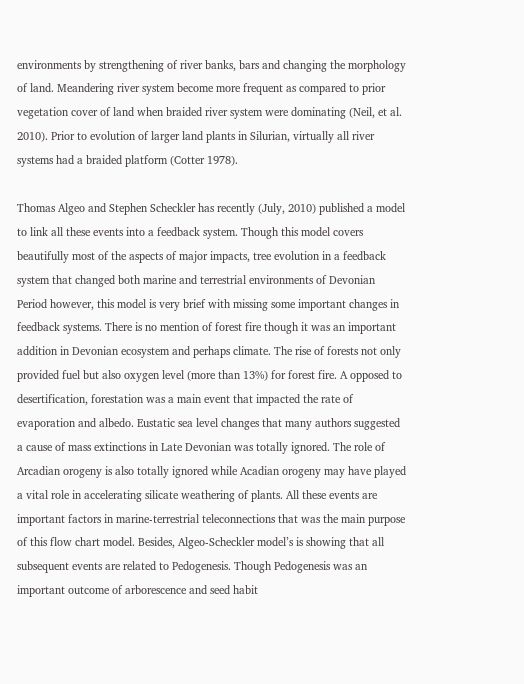environments by strengthening of river banks, bars and changing the morphology of land. Meandering river system become more frequent as compared to prior vegetation cover of land when braided river system were dominating (Neil, et al. 2010). Prior to evolution of larger land plants in Silurian, virtually all river systems had a braided platform (Cotter 1978).

Thomas Algeo and Stephen Scheckler has recently (July, 2010) published a model to link all these events into a feedback system. Though this model covers beautifully most of the aspects of major impacts, tree evolution in a feedback system that changed both marine and terrestrial environments of Devonian Period however, this model is very brief with missing some important changes in feedback systems. There is no mention of forest fire though it was an important addition in Devonian ecosystem and perhaps climate. The rise of forests not only provided fuel but also oxygen level (more than 13%) for forest fire. A opposed to desertification, forestation was a main event that impacted the rate of evaporation and albedo. Eustatic sea level changes that many authors suggested a cause of mass extinctions in Late Devonian was totally ignored. The role of Arcadian orogeny is also totally ignored while Acadian orogeny may have played a vital role in accelerating silicate weathering of plants. All these events are important factors in marine-terrestrial teleconnections that was the main purpose of this flow chart model. Besides, Algeo-Scheckler model’s is showing that all subsequent events are related to Pedogenesis. Though Pedogenesis was an important outcome of arborescence and seed habit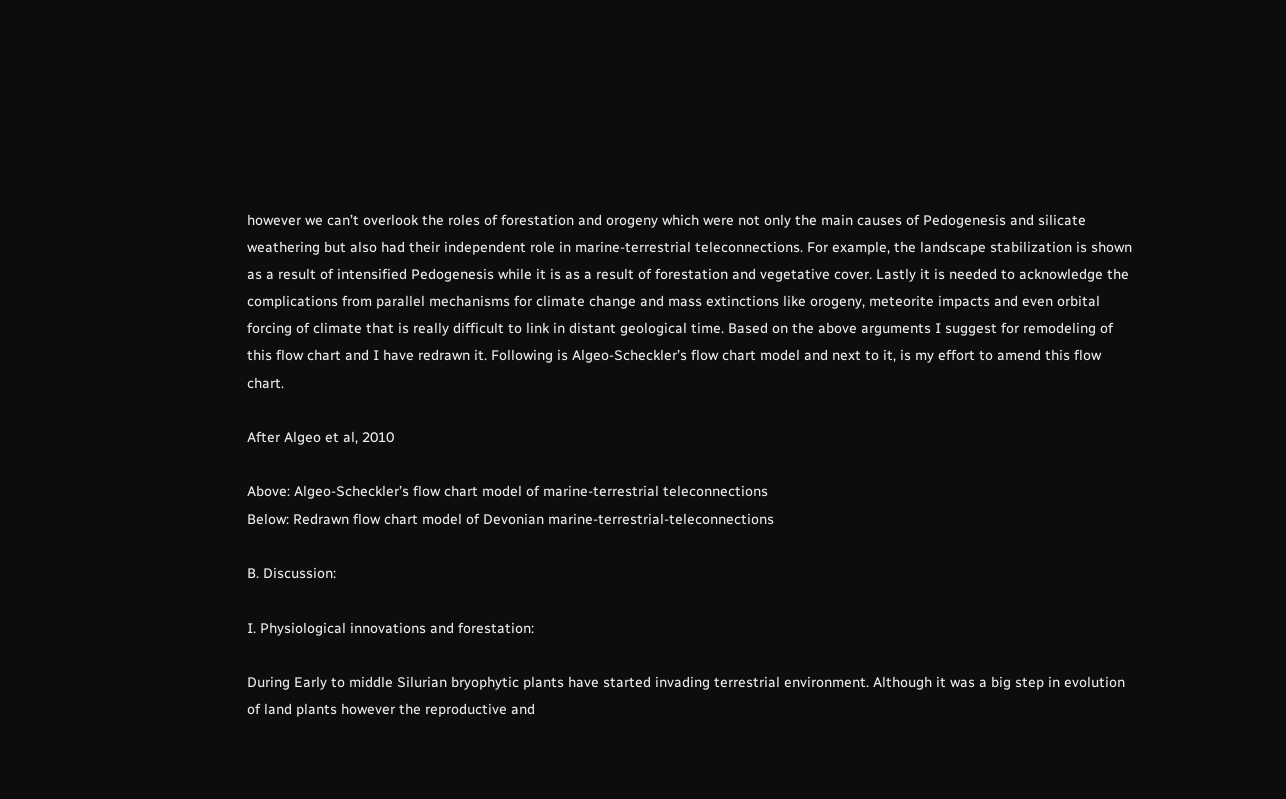however we can’t overlook the roles of forestation and orogeny which were not only the main causes of Pedogenesis and silicate weathering but also had their independent role in marine-terrestrial teleconnections. For example, the landscape stabilization is shown as a result of intensified Pedogenesis while it is as a result of forestation and vegetative cover. Lastly it is needed to acknowledge the complications from parallel mechanisms for climate change and mass extinctions like orogeny, meteorite impacts and even orbital forcing of climate that is really difficult to link in distant geological time. Based on the above arguments I suggest for remodeling of this flow chart and I have redrawn it. Following is Algeo-Scheckler’s flow chart model and next to it, is my effort to amend this flow chart.

After Algeo et al, 2010

Above: Algeo-Scheckler’s flow chart model of marine-terrestrial teleconnections
Below: Redrawn flow chart model of Devonian marine-terrestrial-teleconnections

B. Discussion:

I. Physiological innovations and forestation:

During Early to middle Silurian bryophytic plants have started invading terrestrial environment. Although it was a big step in evolution of land plants however the reproductive and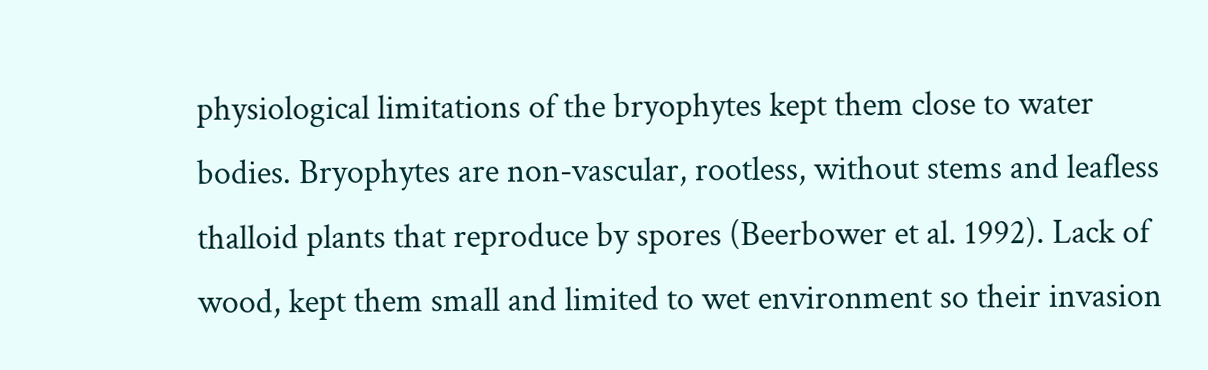physiological limitations of the bryophytes kept them close to water bodies. Bryophytes are non-vascular, rootless, without stems and leafless thalloid plants that reproduce by spores (Beerbower et al. 1992). Lack of wood, kept them small and limited to wet environment so their invasion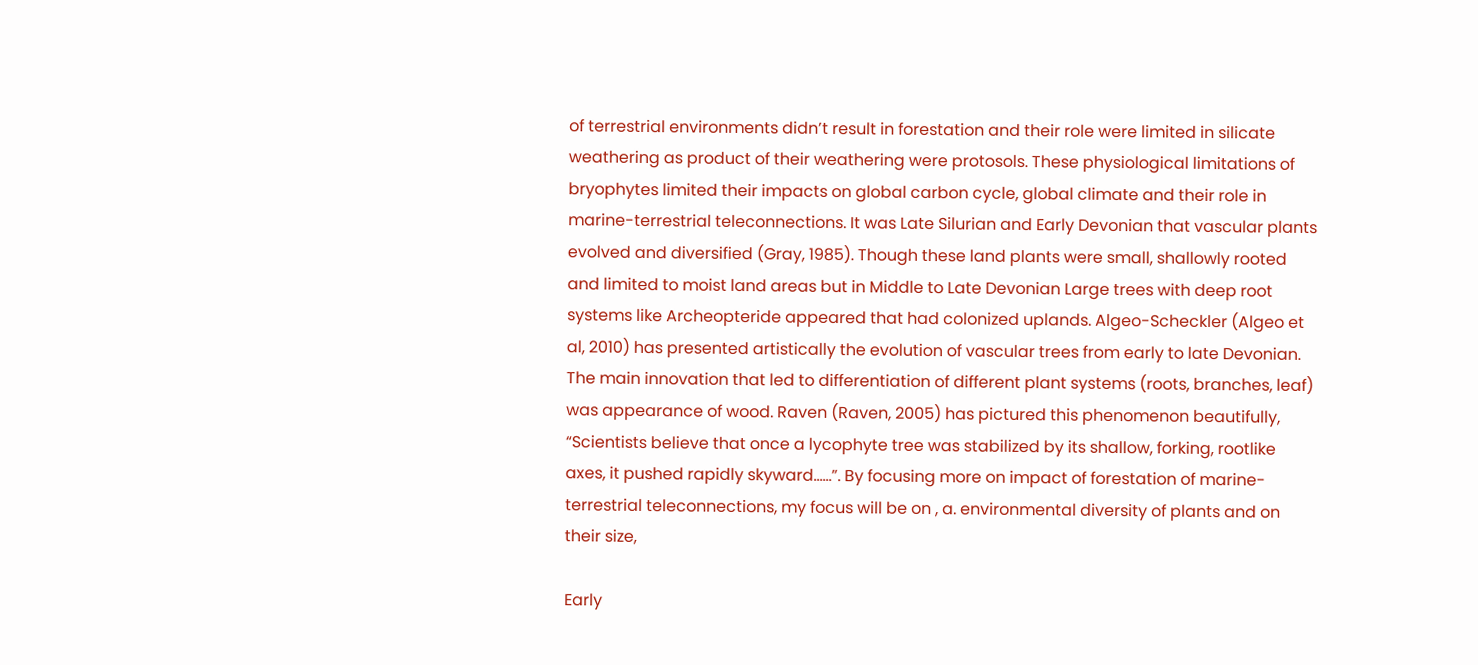of terrestrial environments didn’t result in forestation and their role were limited in silicate weathering as product of their weathering were protosols. These physiological limitations of bryophytes limited their impacts on global carbon cycle, global climate and their role in marine-terrestrial teleconnections. It was Late Silurian and Early Devonian that vascular plants evolved and diversified (Gray, 1985). Though these land plants were small, shallowly rooted and limited to moist land areas but in Middle to Late Devonian Large trees with deep root systems like Archeopteride appeared that had colonized uplands. Algeo-Scheckler (Algeo et al, 2010) has presented artistically the evolution of vascular trees from early to late Devonian. The main innovation that led to differentiation of different plant systems (roots, branches, leaf) was appearance of wood. Raven (Raven, 2005) has pictured this phenomenon beautifully, “Scientists believe that once a lycophyte tree was stabilized by its shallow, forking, rootlike axes, it pushed rapidly skyward……”. By focusing more on impact of forestation of marine-terrestrial teleconnections, my focus will be on , a. environmental diversity of plants and on their size,

Early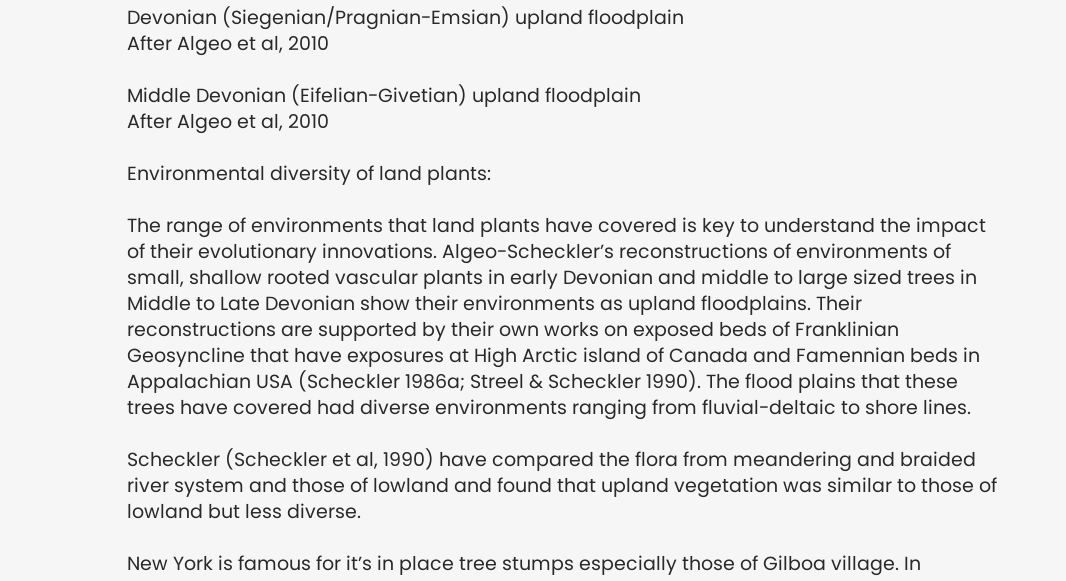Devonian (Siegenian/Pragnian-Emsian) upland floodplain
After Algeo et al, 2010

Middle Devonian (Eifelian-Givetian) upland floodplain
After Algeo et al, 2010

Environmental diversity of land plants:

The range of environments that land plants have covered is key to understand the impact of their evolutionary innovations. Algeo-Scheckler’s reconstructions of environments of small, shallow rooted vascular plants in early Devonian and middle to large sized trees in Middle to Late Devonian show their environments as upland floodplains. Their reconstructions are supported by their own works on exposed beds of Franklinian Geosyncline that have exposures at High Arctic island of Canada and Famennian beds in Appalachian USA (Scheckler 1986a; Streel & Scheckler 1990). The flood plains that these trees have covered had diverse environments ranging from fluvial-deltaic to shore lines.

Scheckler (Scheckler et al, 1990) have compared the flora from meandering and braided river system and those of lowland and found that upland vegetation was similar to those of lowland but less diverse.

New York is famous for it’s in place tree stumps especially those of Gilboa village. In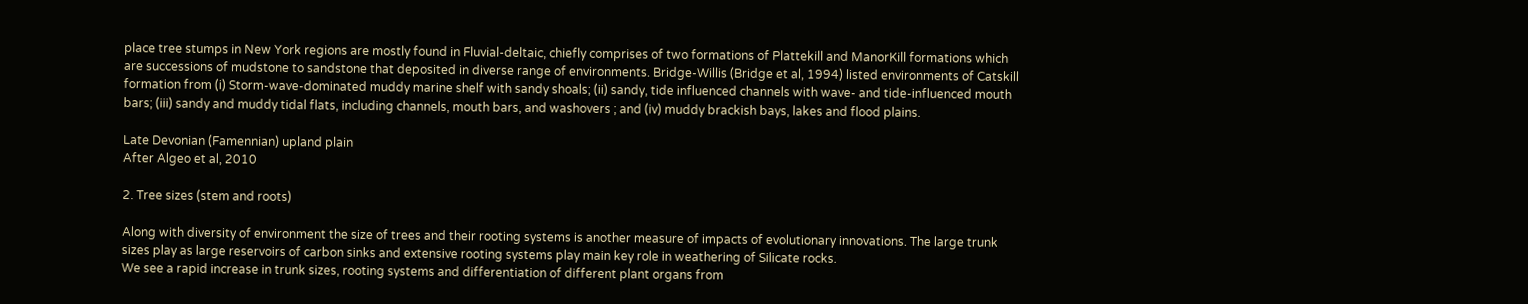place tree stumps in New York regions are mostly found in Fluvial-deltaic, chiefly comprises of two formations of Plattekill and ManorKill formations which are successions of mudstone to sandstone that deposited in diverse range of environments. Bridge-Willis (Bridge et al, 1994) listed environments of Catskill formation from (i) Storm-wave-dominated muddy marine shelf with sandy shoals; (ii) sandy, tide influenced channels with wave- and tide-influenced mouth bars; (iii) sandy and muddy tidal flats, including channels, mouth bars, and washovers ; and (iv) muddy brackish bays, lakes and flood plains.

Late Devonian (Famennian) upland plain
After Algeo et al, 2010

2. Tree sizes (stem and roots)

Along with diversity of environment the size of trees and their rooting systems is another measure of impacts of evolutionary innovations. The large trunk sizes play as large reservoirs of carbon sinks and extensive rooting systems play main key role in weathering of Silicate rocks.
We see a rapid increase in trunk sizes, rooting systems and differentiation of different plant organs from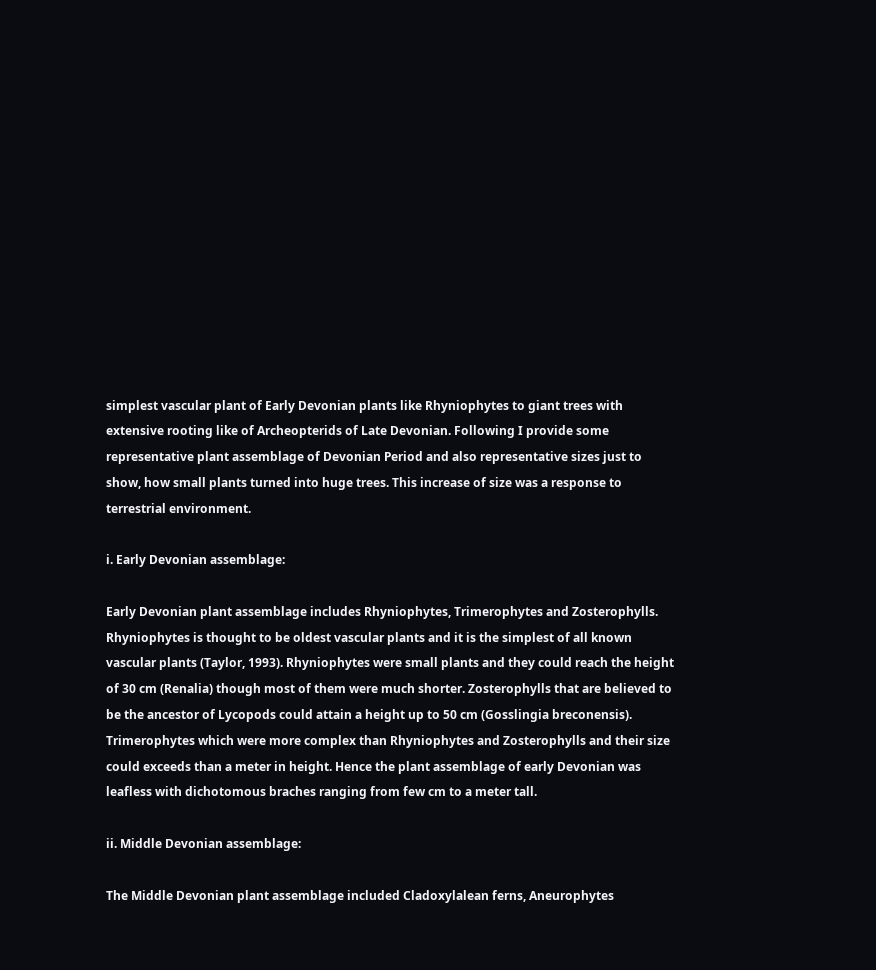simplest vascular plant of Early Devonian plants like Rhyniophytes to giant trees with extensive rooting like of Archeopterids of Late Devonian. Following I provide some representative plant assemblage of Devonian Period and also representative sizes just to show, how small plants turned into huge trees. This increase of size was a response to terrestrial environment.

i. Early Devonian assemblage:

Early Devonian plant assemblage includes Rhyniophytes, Trimerophytes and Zosterophylls. Rhyniophytes is thought to be oldest vascular plants and it is the simplest of all known vascular plants (Taylor, 1993). Rhyniophytes were small plants and they could reach the height of 30 cm (Renalia) though most of them were much shorter. Zosterophylls that are believed to be the ancestor of Lycopods could attain a height up to 50 cm (Gosslingia breconensis). Trimerophytes which were more complex than Rhyniophytes and Zosterophylls and their size could exceeds than a meter in height. Hence the plant assemblage of early Devonian was leafless with dichotomous braches ranging from few cm to a meter tall.

ii. Middle Devonian assemblage:

The Middle Devonian plant assemblage included Cladoxylalean ferns, Aneurophytes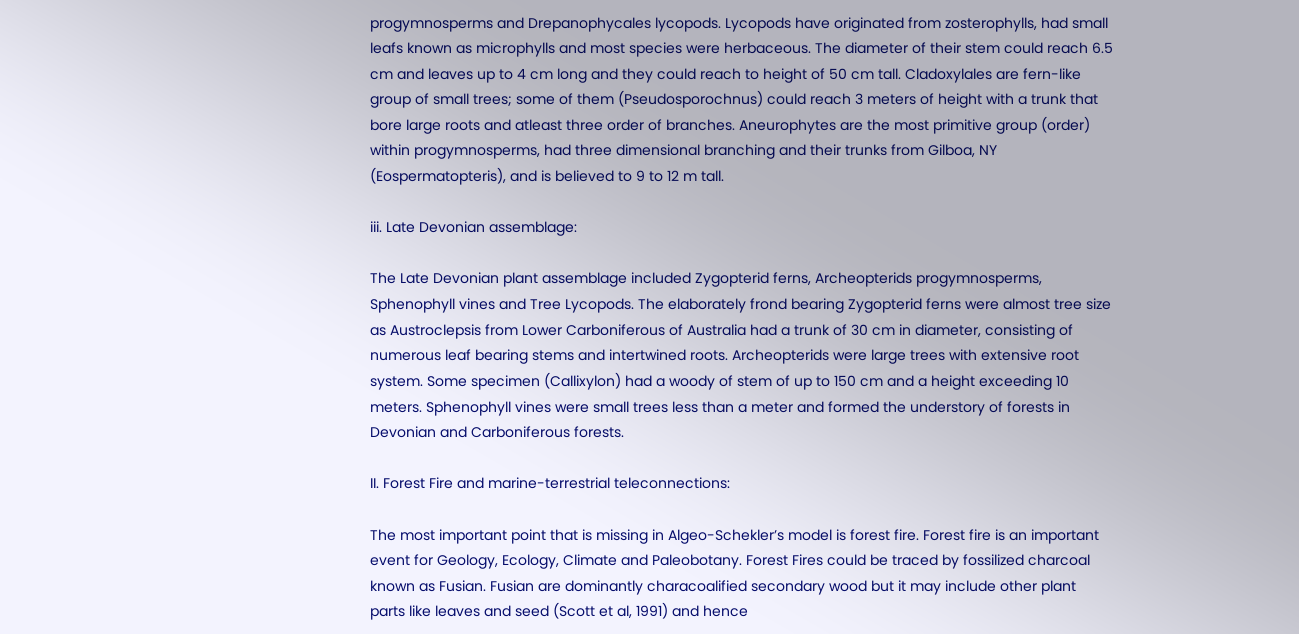progymnosperms and Drepanophycales lycopods. Lycopods have originated from zosterophylls, had small leafs known as microphylls and most species were herbaceous. The diameter of their stem could reach 6.5 cm and leaves up to 4 cm long and they could reach to height of 50 cm tall. Cladoxylales are fern-like group of small trees; some of them (Pseudosporochnus) could reach 3 meters of height with a trunk that bore large roots and atleast three order of branches. Aneurophytes are the most primitive group (order) within progymnosperms, had three dimensional branching and their trunks from Gilboa, NY (Eospermatopteris), and is believed to 9 to 12 m tall.

iii. Late Devonian assemblage:

The Late Devonian plant assemblage included Zygopterid ferns, Archeopterids progymnosperms, Sphenophyll vines and Tree Lycopods. The elaborately frond bearing Zygopterid ferns were almost tree size as Austroclepsis from Lower Carboniferous of Australia had a trunk of 30 cm in diameter, consisting of numerous leaf bearing stems and intertwined roots. Archeopterids were large trees with extensive root system. Some specimen (Callixylon) had a woody of stem of up to 150 cm and a height exceeding 10 meters. Sphenophyll vines were small trees less than a meter and formed the understory of forests in Devonian and Carboniferous forests.

II. Forest Fire and marine-terrestrial teleconnections:

The most important point that is missing in Algeo-Schekler’s model is forest fire. Forest fire is an important event for Geology, Ecology, Climate and Paleobotany. Forest Fires could be traced by fossilized charcoal known as Fusian. Fusian are dominantly characoalified secondary wood but it may include other plant parts like leaves and seed (Scott et al, 1991) and hence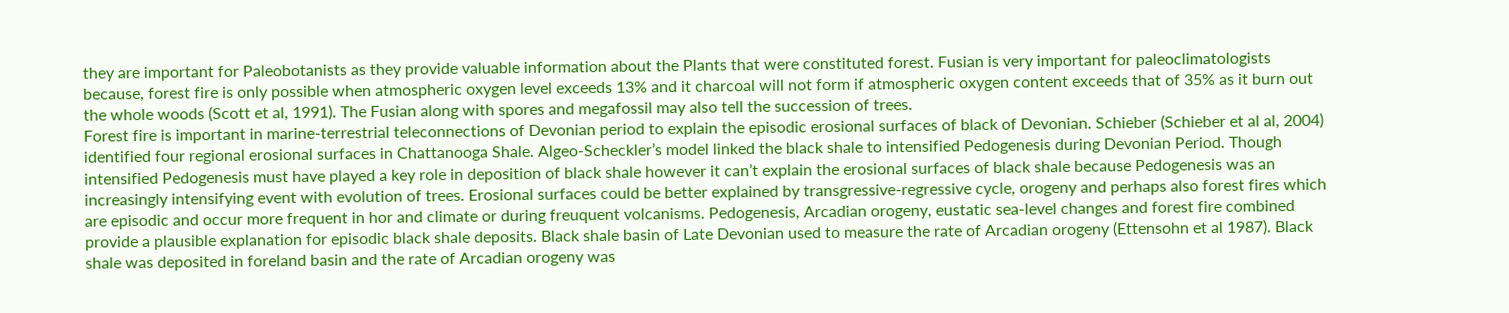they are important for Paleobotanists as they provide valuable information about the Plants that were constituted forest. Fusian is very important for paleoclimatologists because, forest fire is only possible when atmospheric oxygen level exceeds 13% and it charcoal will not form if atmospheric oxygen content exceeds that of 35% as it burn out the whole woods (Scott et al, 1991). The Fusian along with spores and megafossil may also tell the succession of trees.
Forest fire is important in marine-terrestrial teleconnections of Devonian period to explain the episodic erosional surfaces of black of Devonian. Schieber (Schieber et al al, 2004) identified four regional erosional surfaces in Chattanooga Shale. Algeo-Scheckler’s model linked the black shale to intensified Pedogenesis during Devonian Period. Though intensified Pedogenesis must have played a key role in deposition of black shale however it can’t explain the erosional surfaces of black shale because Pedogenesis was an increasingly intensifying event with evolution of trees. Erosional surfaces could be better explained by transgressive-regressive cycle, orogeny and perhaps also forest fires which are episodic and occur more frequent in hor and climate or during freuquent volcanisms. Pedogenesis, Arcadian orogeny, eustatic sea-level changes and forest fire combined provide a plausible explanation for episodic black shale deposits. Black shale basin of Late Devonian used to measure the rate of Arcadian orogeny (Ettensohn et al 1987). Black shale was deposited in foreland basin and the rate of Arcadian orogeny was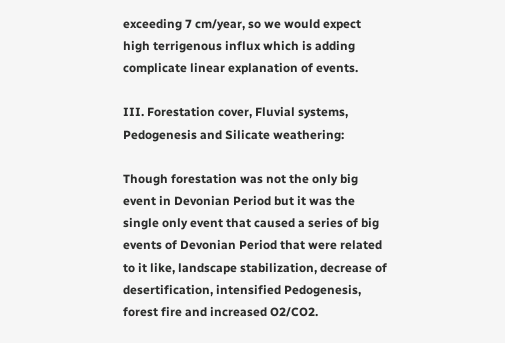exceeding 7 cm/year, so we would expect high terrigenous influx which is adding complicate linear explanation of events.

III. Forestation cover, Fluvial systems, Pedogenesis and Silicate weathering:

Though forestation was not the only big event in Devonian Period but it was the single only event that caused a series of big events of Devonian Period that were related to it like, landscape stabilization, decrease of desertification, intensified Pedogenesis, forest fire and increased O2/CO2.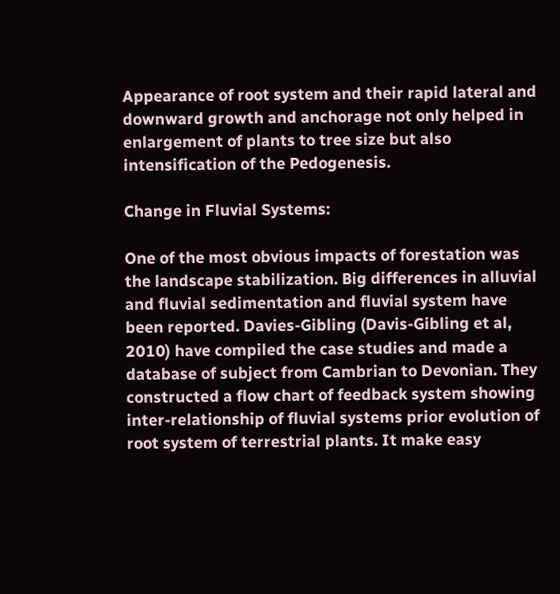Appearance of root system and their rapid lateral and downward growth and anchorage not only helped in enlargement of plants to tree size but also intensification of the Pedogenesis.

Change in Fluvial Systems:

One of the most obvious impacts of forestation was the landscape stabilization. Big differences in alluvial and fluvial sedimentation and fluvial system have been reported. Davies-Gibling (Davis-Gibling et al, 2010) have compiled the case studies and made a database of subject from Cambrian to Devonian. They constructed a flow chart of feedback system showing inter-relationship of fluvial systems prior evolution of root system of terrestrial plants. It make easy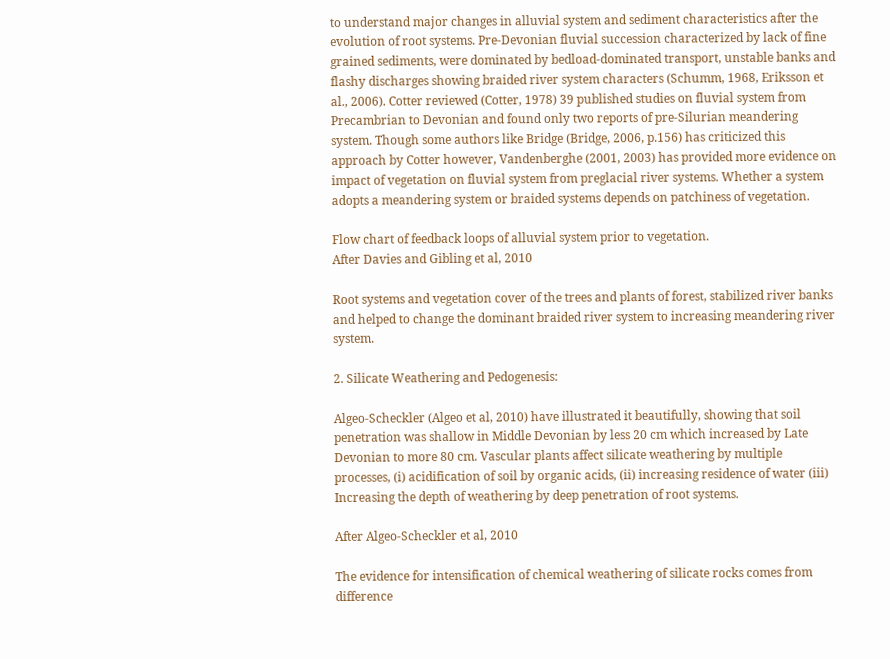to understand major changes in alluvial system and sediment characteristics after the evolution of root systems. Pre-Devonian fluvial succession characterized by lack of fine grained sediments, were dominated by bedload-dominated transport, unstable banks and flashy discharges showing braided river system characters (Schumm, 1968, Eriksson et al., 2006). Cotter reviewed (Cotter, 1978) 39 published studies on fluvial system from Precambrian to Devonian and found only two reports of pre-Silurian meandering system. Though some authors like Bridge (Bridge, 2006, p.156) has criticized this approach by Cotter however, Vandenberghe (2001, 2003) has provided more evidence on impact of vegetation on fluvial system from preglacial river systems. Whether a system adopts a meandering system or braided systems depends on patchiness of vegetation.

Flow chart of feedback loops of alluvial system prior to vegetation.
After Davies and Gibling et al, 2010

Root systems and vegetation cover of the trees and plants of forest, stabilized river banks and helped to change the dominant braided river system to increasing meandering river system.

2. Silicate Weathering and Pedogenesis:

Algeo-Scheckler (Algeo et al, 2010) have illustrated it beautifully, showing that soil penetration was shallow in Middle Devonian by less 20 cm which increased by Late Devonian to more 80 cm. Vascular plants affect silicate weathering by multiple processes, (i) acidification of soil by organic acids, (ii) increasing residence of water (iii) Increasing the depth of weathering by deep penetration of root systems.

After Algeo-Scheckler et al, 2010

The evidence for intensification of chemical weathering of silicate rocks comes from difference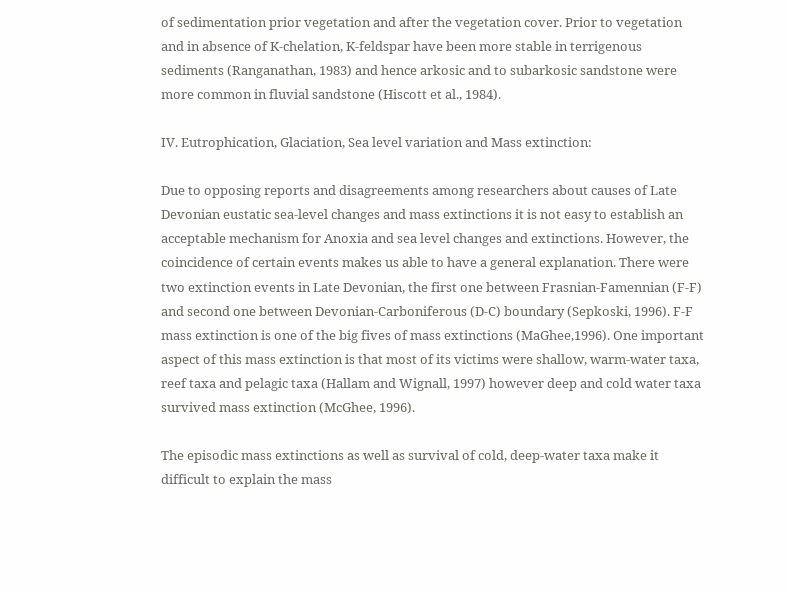of sedimentation prior vegetation and after the vegetation cover. Prior to vegetation and in absence of K-chelation, K-feldspar have been more stable in terrigenous sediments (Ranganathan, 1983) and hence arkosic and to subarkosic sandstone were more common in fluvial sandstone (Hiscott et al., 1984).

IV. Eutrophication, Glaciation, Sea level variation and Mass extinction:

Due to opposing reports and disagreements among researchers about causes of Late Devonian eustatic sea-level changes and mass extinctions it is not easy to establish an acceptable mechanism for Anoxia and sea level changes and extinctions. However, the coincidence of certain events makes us able to have a general explanation. There were two extinction events in Late Devonian, the first one between Frasnian-Famennian (F-F) and second one between Devonian-Carboniferous (D-C) boundary (Sepkoski, 1996). F-F mass extinction is one of the big fives of mass extinctions (MaGhee,1996). One important aspect of this mass extinction is that most of its victims were shallow, warm-water taxa, reef taxa and pelagic taxa (Hallam and Wignall, 1997) however deep and cold water taxa survived mass extinction (McGhee, 1996).

The episodic mass extinctions as well as survival of cold, deep-water taxa make it difficult to explain the mass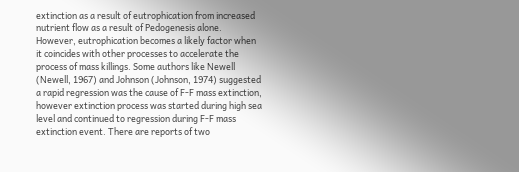extinction as a result of eutrophication from increased nutrient flow as a result of Pedogenesis alone. However, eutrophication becomes a likely factor when it coincides with other processes to accelerate the process of mass killings. Some authors like Newell (Newell, 1967) and Johnson (Johnson, 1974) suggested a rapid regression was the cause of F-F mass extinction, however extinction process was started during high sea level and continued to regression during F-F mass extinction event. There are reports of two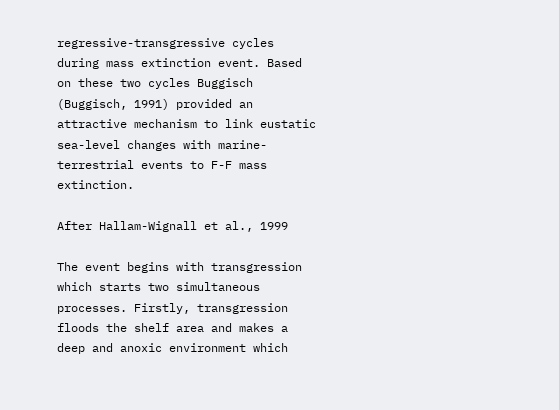regressive-transgressive cycles during mass extinction event. Based on these two cycles Buggisch (Buggisch, 1991) provided an attractive mechanism to link eustatic sea-level changes with marine-terrestrial events to F-F mass extinction.

After Hallam-Wignall et al., 1999

The event begins with transgression which starts two simultaneous processes. Firstly, transgression floods the shelf area and makes a deep and anoxic environment which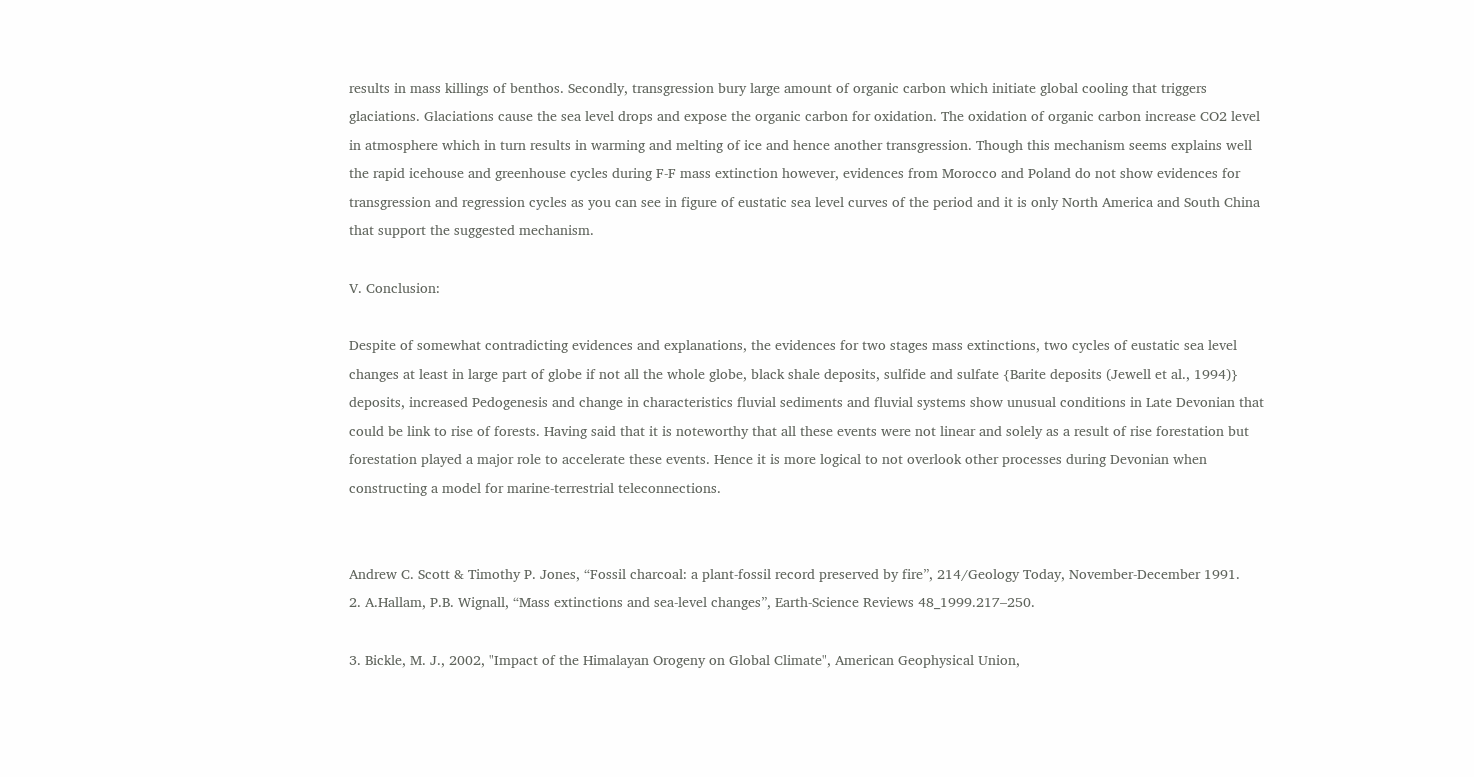results in mass killings of benthos. Secondly, transgression bury large amount of organic carbon which initiate global cooling that triggers glaciations. Glaciations cause the sea level drops and expose the organic carbon for oxidation. The oxidation of organic carbon increase CO2 level in atmosphere which in turn results in warming and melting of ice and hence another transgression. Though this mechanism seems explains well the rapid icehouse and greenhouse cycles during F-F mass extinction however, evidences from Morocco and Poland do not show evidences for transgression and regression cycles as you can see in figure of eustatic sea level curves of the period and it is only North America and South China that support the suggested mechanism.

V. Conclusion:

Despite of somewhat contradicting evidences and explanations, the evidences for two stages mass extinctions, two cycles of eustatic sea level changes at least in large part of globe if not all the whole globe, black shale deposits, sulfide and sulfate {Barite deposits (Jewell et al., 1994)} deposits, increased Pedogenesis and change in characteristics fluvial sediments and fluvial systems show unusual conditions in Late Devonian that could be link to rise of forests. Having said that it is noteworthy that all these events were not linear and solely as a result of rise forestation but forestation played a major role to accelerate these events. Hence it is more logical to not overlook other processes during Devonian when constructing a model for marine-terrestrial teleconnections.


Andrew C. Scott & Timothy P. Jones, “Fossil charcoal: a plant-fossil record preserved by fire”, 214/Geology Today, November-December 1991.
2. A.Hallam, P.B. Wignall, “Mass extinctions and sea-level changes”, Earth-Science Reviews 48_1999.217–250.

3. Bickle, M. J., 2002, "Impact of the Himalayan Orogeny on Global Climate", American Geophysical Union,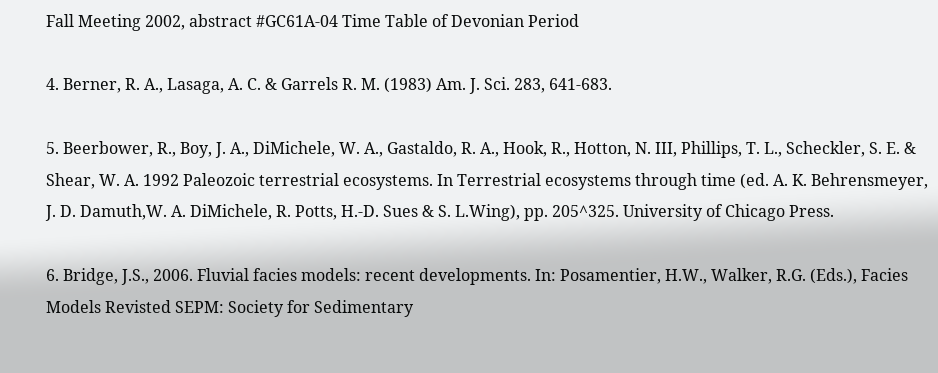Fall Meeting 2002, abstract #GC61A-04 Time Table of Devonian Period

4. Berner, R. A., Lasaga, A. C. & Garrels R. M. (1983) Am. J. Sci. 283, 641-683.

5. Beerbower, R., Boy, J. A., DiMichele, W. A., Gastaldo, R. A., Hook, R., Hotton, N. III, Phillips, T. L., Scheckler, S. E. & Shear, W. A. 1992 Paleozoic terrestrial ecosystems. In Terrestrial ecosystems through time (ed. A. K. Behrensmeyer, J. D. Damuth,W. A. DiMichele, R. Potts, H.-D. Sues & S. L.Wing), pp. 205^325. University of Chicago Press.

6. Bridge, J.S., 2006. Fluvial facies models: recent developments. In: Posamentier, H.W., Walker, R.G. (Eds.), Facies Models Revisted SEPM: Society for Sedimentary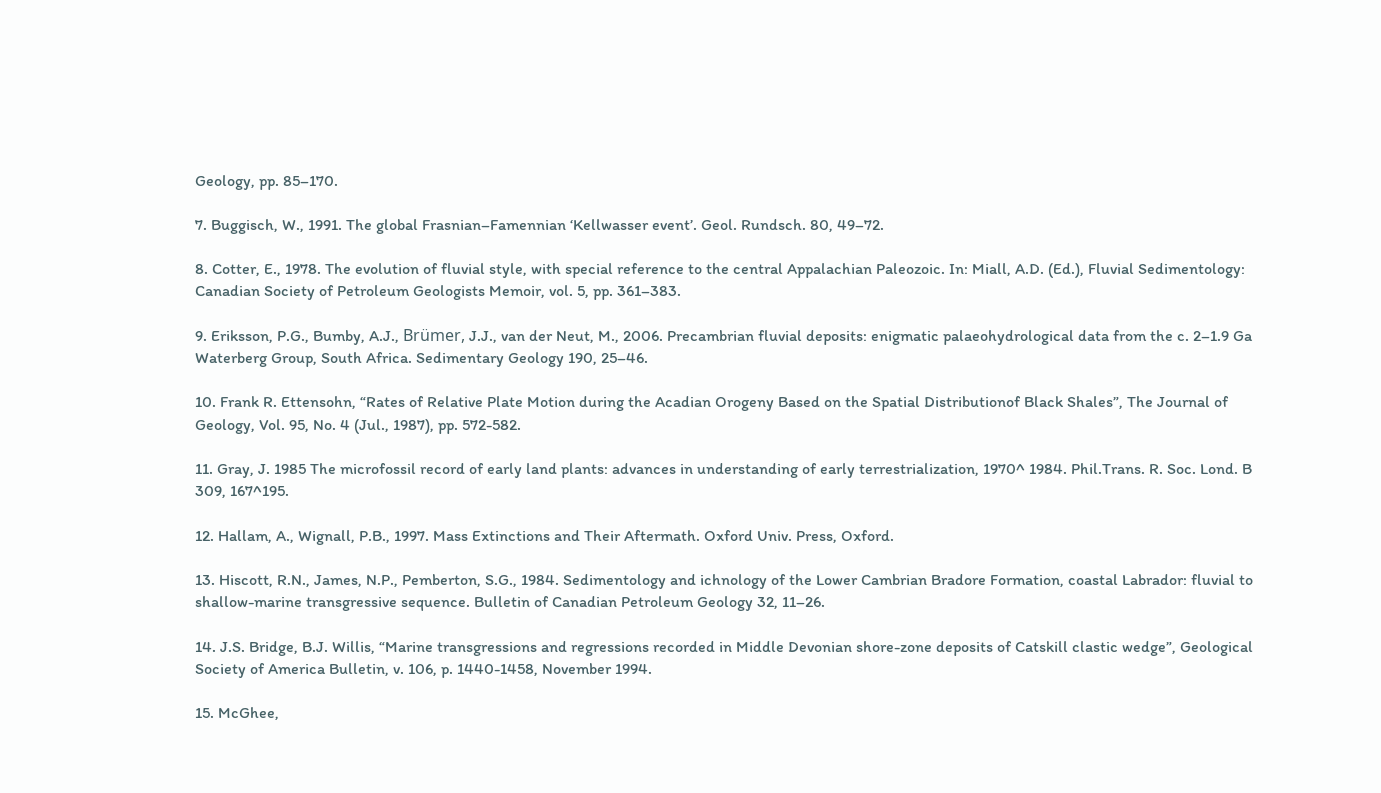Geology, pp. 85–170.

7. Buggisch, W., 1991. The global Frasnian–Famennian ‘Kellwasser event’. Geol. Rundsch. 80, 49–72.

8. Cotter, E., 1978. The evolution of fluvial style, with special reference to the central Appalachian Paleozoic. In: Miall, A.D. (Ed.), Fluvial Sedimentology: Canadian Society of Petroleum Geologists Memoir, vol. 5, pp. 361–383.

9. Eriksson, P.G., Bumby, A.J., Brümer, J.J., van der Neut, M., 2006. Precambrian fluvial deposits: enigmatic palaeohydrological data from the c. 2–1.9 Ga Waterberg Group, South Africa. Sedimentary Geology 190, 25–46.

10. Frank R. Ettensohn, “Rates of Relative Plate Motion during the Acadian Orogeny Based on the Spatial Distributionof Black Shales”, The Journal of Geology, Vol. 95, No. 4 (Jul., 1987), pp. 572-582.

11. Gray, J. 1985 The microfossil record of early land plants: advances in understanding of early terrestrialization, 1970^ 1984. Phil.Trans. R. Soc. Lond. B 309, 167^195.

12. Hallam, A., Wignall, P.B., 1997. Mass Extinctions and Their Aftermath. Oxford Univ. Press, Oxford.

13. Hiscott, R.N., James, N.P., Pemberton, S.G., 1984. Sedimentology and ichnology of the Lower Cambrian Bradore Formation, coastal Labrador: fluvial to shallow-marine transgressive sequence. Bulletin of Canadian Petroleum Geology 32, 11–26.

14. J.S. Bridge, B.J. Willis, “Marine transgressions and regressions recorded in Middle Devonian shore-zone deposits of Catskill clastic wedge”, Geological Society of America Bulletin, v. 106, p. 1440-1458, November 1994.

15. McGhee,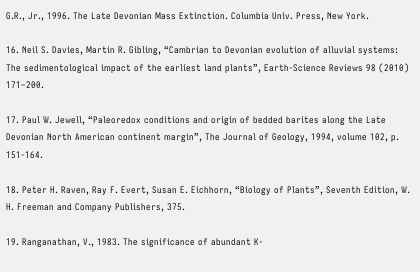G.R., Jr., 1996. The Late Devonian Mass Extinction. Columbia Univ. Press, New York.

16. Neil S. Davies, Martin R. Gibling, “Cambrian to Devonian evolution of alluvial systems: The sedimentological impact of the earliest land plants”, Earth-Science Reviews 98 (2010) 171–200.

17. Paul W. Jewell, “Paleoredox conditions and origin of bedded barites along the Late Devonian North American continent margin”, The Journal of Geology, 1994, volume 102, p. 151-164.

18. Peter H. Raven, Ray F. Evert, Susan E. Eichhorn, “Biology of Plants”, Seventh Edition, W. H. Freeman and Company Publishers, 375.

19. Ranganathan, V., 1983. The significance of abundant K-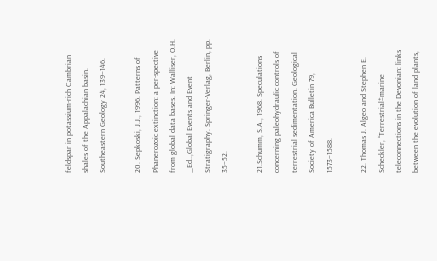feldspar in potassium-rich Cambrian shales of the Appalachian basin. Southeastern Geology 24, 139–146.

20. Sepkoski, J.J., 1996. Patterns of Phanerozoic extinction: a per-spective from global data bases. In: Walliser, O.H. _Ed..,Global Events and Event Stratigraphy. Springer-Verlag, Berlin, pp. 35–52.

21.Schumm, S.A., 1968. Speculations concerning paleohydraulic controls of terrestrial sedimentation. Geological Society of America Bulletin 79, 1573–1588.

22. Thomas J. Algeo and Stephen E. Scheckler, “Terrestrial±marine teleconnections in the Devonian: links between the evolution of land plants,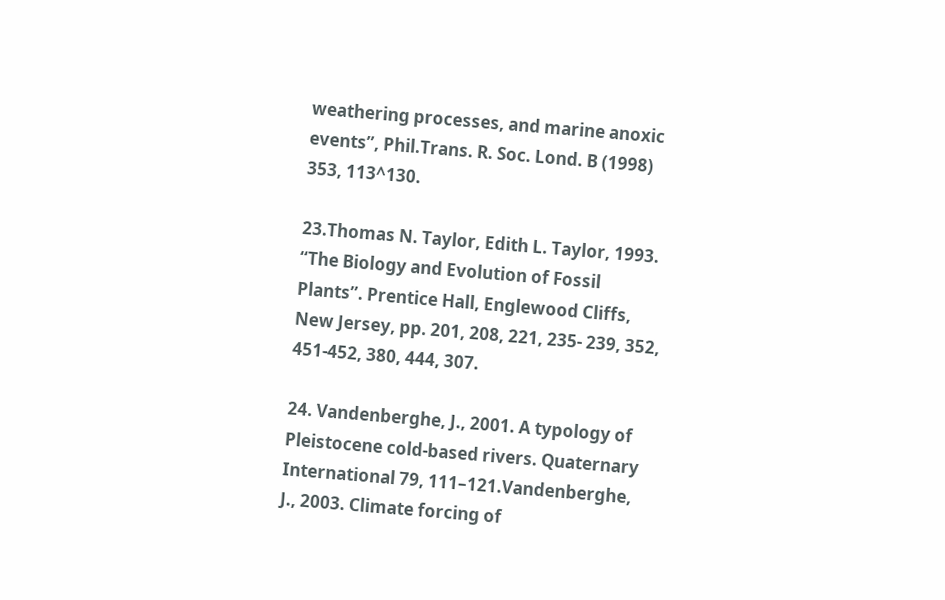weathering processes, and marine anoxic events”, Phil.Trans. R. Soc. Lond. B (1998) 353, 113^130.

23.Thomas N. Taylor, Edith L. Taylor, 1993. “The Biology and Evolution of Fossil Plants”. Prentice Hall, Englewood Cliffs, New Jersey, pp. 201, 208, 221, 235- 239, 352, 451-452, 380, 444, 307.

24. Vandenberghe, J., 2001. A typology of Pleistocene cold-based rivers. Quaternary International 79, 111–121.Vandenberghe, J., 2003. Climate forcing of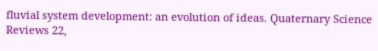fluvial system development: an evolution of ideas. Quaternary Science Reviews 22,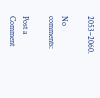2053–2060.

No comments:

Post a Comment